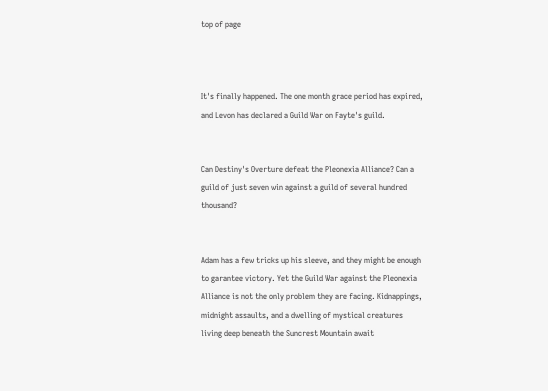top of page



It's finally happened. The one month grace period has expired, and Levon has declared a Guild War on Fayte's guild.


Can Destiny's Overture defeat the Pleonexia Alliance? Can a guild of just seven win against a guild of several hundred thousand?


Adam has a few tricks up his sleeve, and they might be enough to garantee victory. Yet the Guild War against the Pleonexia Alliance is not the only problem they are facing. Kidnappings, midnight assaults, and a dwelling of mystical creatures living deep beneath the Suncrest Mountain await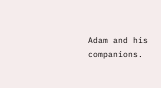Adam and his companions.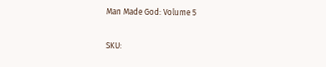Man Made God: Volume 5

SKU: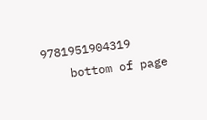9781951904319
    bottom of page